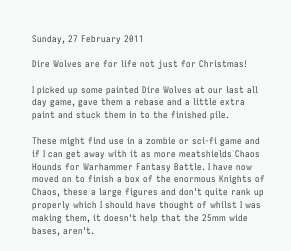Sunday, 27 February 2011

Dire Wolves are for life not just for Christmas!

I picked up some painted Dire Wolves at our last all day game, gave them a rebase and a little extra paint and stuck them in to the finished pile.

These might find use in a zombie or sci-fi game and if I can get away with it as more meatshields Chaos Hounds for Warhammer Fantasy Battle. I have now moved on to finish a box of the enormous Knights of Chaos, these a large figures and don't quite rank up properly which I should have thought of whilst I was making them, it doesn't help that the 25mm wide bases, aren't.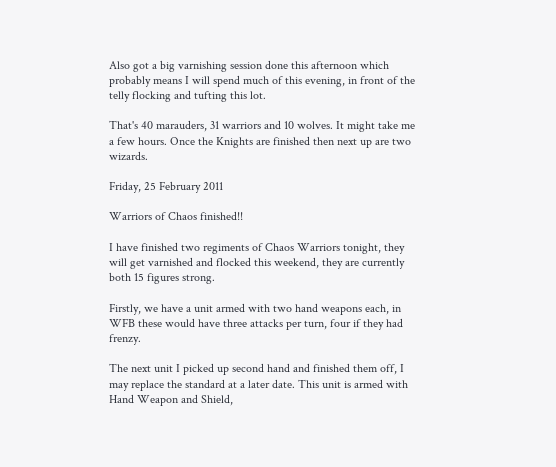Also got a big varnishing session done this afternoon which probably means I will spend much of this evening, in front of the telly flocking and tufting this lot.

That's 40 marauders, 31 warriors and 10 wolves. It might take me a few hours. Once the Knights are finished then next up are two wizards.

Friday, 25 February 2011

Warriors of Chaos finished!!

I have finished two regiments of Chaos Warriors tonight, they will get varnished and flocked this weekend, they are currently both 15 figures strong.

Firstly, we have a unit armed with two hand weapons each, in WFB these would have three attacks per turn, four if they had frenzy.

The next unit I picked up second hand and finished them off, I may replace the standard at a later date. This unit is armed with Hand Weapon and Shield,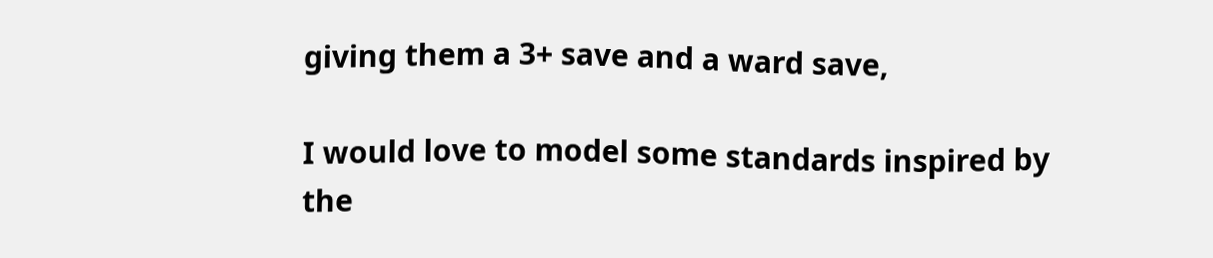giving them a 3+ save and a ward save,

I would love to model some standards inspired by the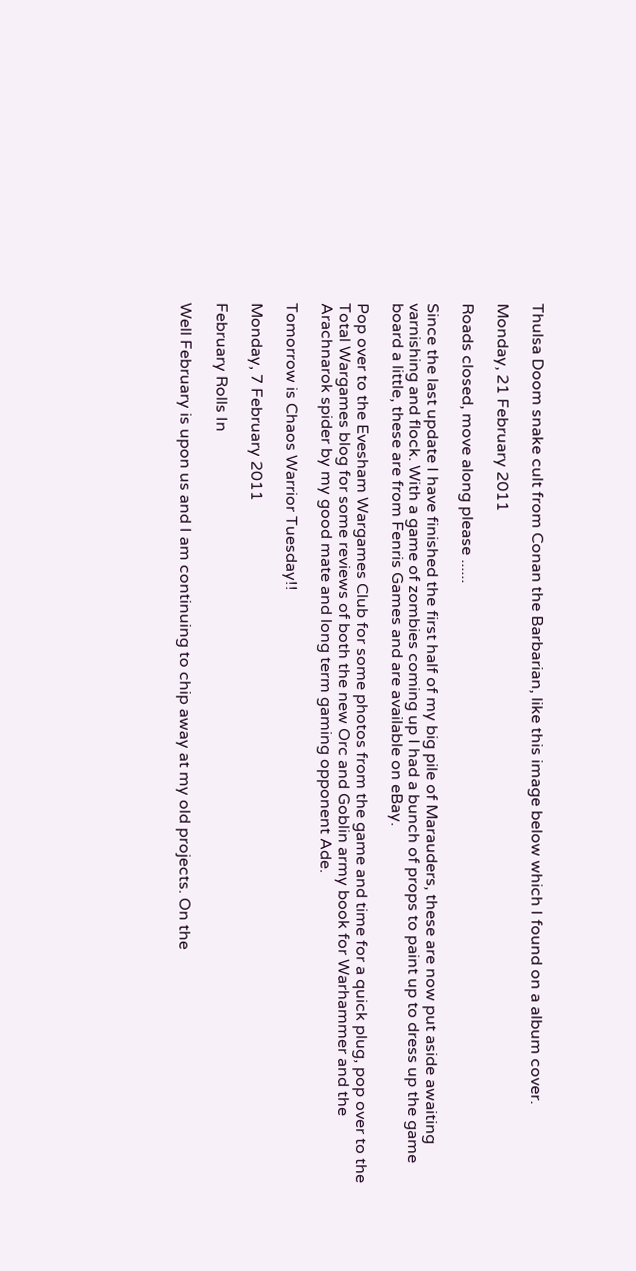Thulsa Doom snake cult from Conan the Barbarian, like this image below which I found on a album cover.

Monday, 21 February 2011

Roads closed, move along please ......

Since the last update I have finished the first half of my big pile of Marauders, these are now put aside awaiting varnishing and flock. With a game of zombies coming up I had a bunch of props to paint up to dress up the game board a little, these are from Fenris Games and are available on eBay.

Pop over to the Evesham Wargames Club for some photos from the game and time for a quick plug, pop over to the Total Wargames blog for some reviews of both the new Orc and Goblin army book for Warhammer and the Arachnarok spider by my good mate and long term gaming opponent Ade.

Tomorrow is Chaos Warrior Tuesday!!

Monday, 7 February 2011

February Rolls In

Well February is upon us and I am continuing to chip away at my old projects. On the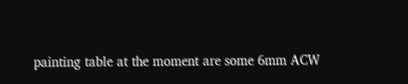painting table at the moment are some 6mm ACW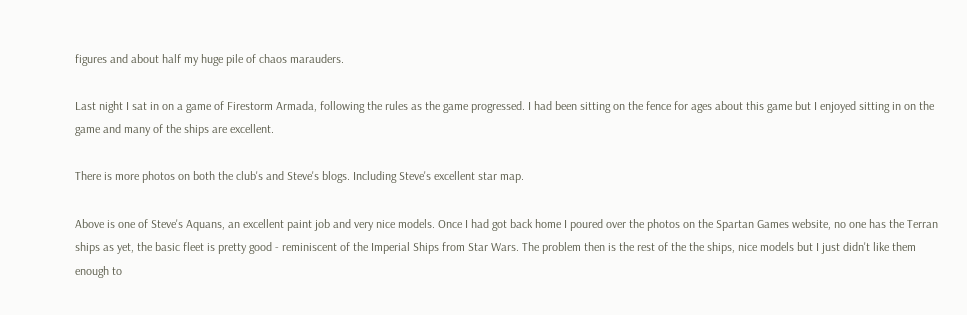figures and about half my huge pile of chaos marauders.

Last night I sat in on a game of Firestorm Armada, following the rules as the game progressed. I had been sitting on the fence for ages about this game but I enjoyed sitting in on the game and many of the ships are excellent.

There is more photos on both the club's and Steve's blogs. Including Steve's excellent star map.

Above is one of Steve's Aquans, an excellent paint job and very nice models. Once I had got back home I poured over the photos on the Spartan Games website, no one has the Terran ships as yet, the basic fleet is pretty good - reminiscent of the Imperial Ships from Star Wars. The problem then is the rest of the the ships, nice models but I just didn't like them enough to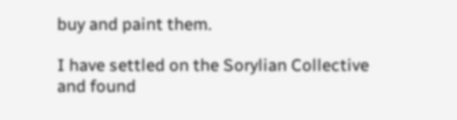buy and paint them.

I have settled on the Sorylian Collective and found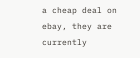a cheap deal on ebay, they are currently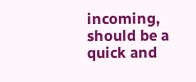incoming, should be a quick and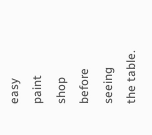easy paint shop before seeing the table.